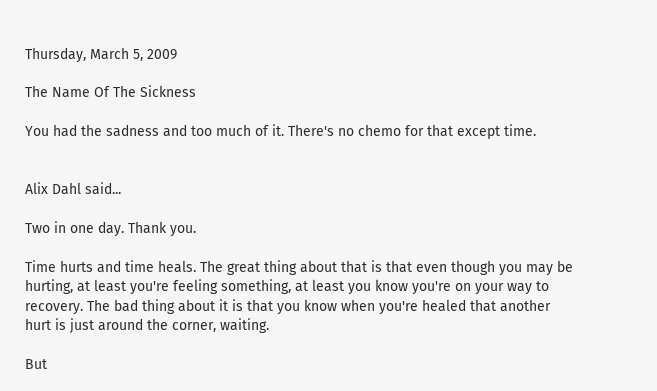Thursday, March 5, 2009

The Name Of The Sickness

You had the sadness and too much of it. There's no chemo for that except time.


Alix Dahl said...

Two in one day. Thank you.

Time hurts and time heals. The great thing about that is that even though you may be hurting, at least you're feeling something, at least you know you're on your way to recovery. The bad thing about it is that you know when you're healed that another hurt is just around the corner, waiting.

But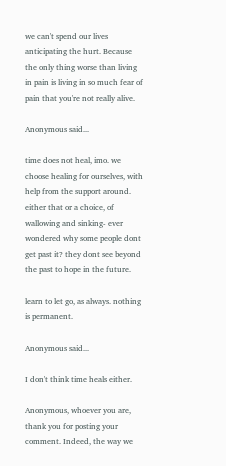we can't spend our lives anticipating the hurt. Because the only thing worse than living in pain is living in so much fear of pain that you're not really alive.

Anonymous said...

time does not heal, imo. we choose healing for ourselves, with help from the support around. either that or a choice, of wallowing and sinking- ever wondered why some people dont get past it? they dont see beyond the past to hope in the future.

learn to let go, as always. nothing is permanent.

Anonymous said...

I don't think time heals either.

Anonymous, whoever you are, thank you for posting your comment. Indeed, the way we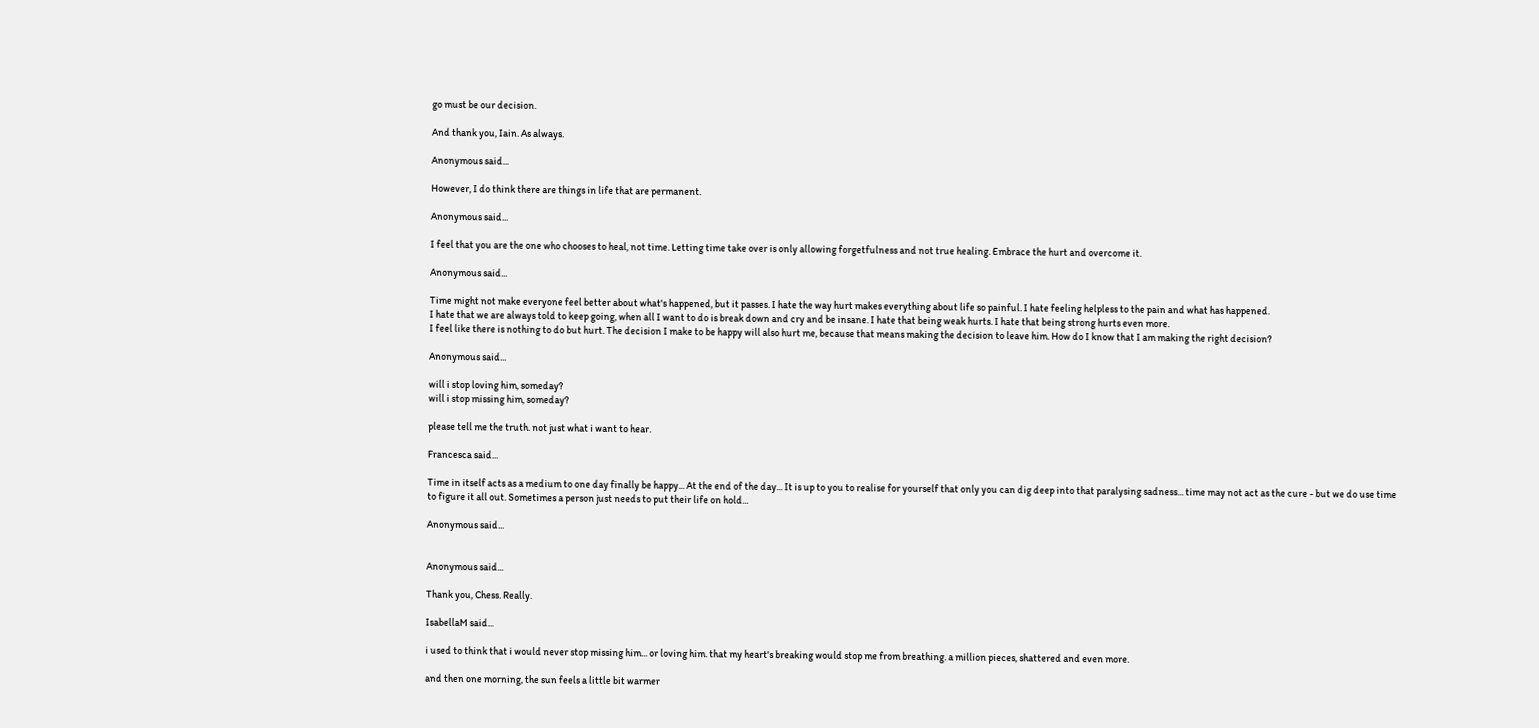go must be our decision.

And thank you, Iain. As always.

Anonymous said...

However, I do think there are things in life that are permanent.

Anonymous said...

I feel that you are the one who chooses to heal, not time. Letting time take over is only allowing forgetfulness and not true healing. Embrace the hurt and overcome it.

Anonymous said...

Time might not make everyone feel better about what's happened, but it passes. I hate the way hurt makes everything about life so painful. I hate feeling helpless to the pain and what has happened.
I hate that we are always told to keep going, when all I want to do is break down and cry and be insane. I hate that being weak hurts. I hate that being strong hurts even more.
I feel like there is nothing to do but hurt. The decision I make to be happy will also hurt me, because that means making the decision to leave him. How do I know that I am making the right decision?

Anonymous said...

will i stop loving him, someday?
will i stop missing him, someday?

please tell me the truth. not just what i want to hear.

Francesca said...

Time in itself acts as a medium to one day finally be happy... At the end of the day... It is up to you to realise for yourself that only you can dig deep into that paralysing sadness... time may not act as the cure - but we do use time to figure it all out. Sometimes a person just needs to put their life on hold...

Anonymous said...


Anonymous said...

Thank you, Chess. Really.

IsabellaM said...

i used to think that i would never stop missing him... or loving him. that my heart's breaking would stop me from breathing. a million pieces, shattered and even more.

and then one morning, the sun feels a little bit warmer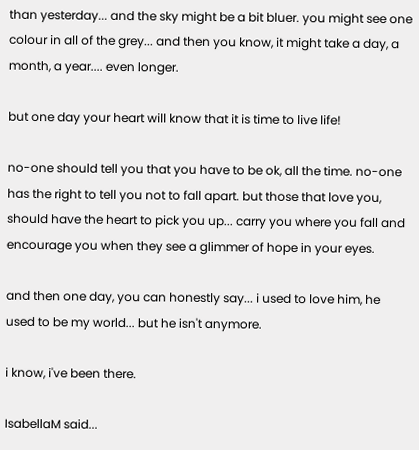than yesterday... and the sky might be a bit bluer. you might see one colour in all of the grey... and then you know, it might take a day, a month, a year.... even longer.

but one day your heart will know that it is time to live life!

no-one should tell you that you have to be ok, all the time. no-one has the right to tell you not to fall apart. but those that love you, should have the heart to pick you up... carry you where you fall and encourage you when they see a glimmer of hope in your eyes.

and then one day, you can honestly say... i used to love him, he used to be my world... but he isn't anymore.

i know, i've been there.

IsabellaM said...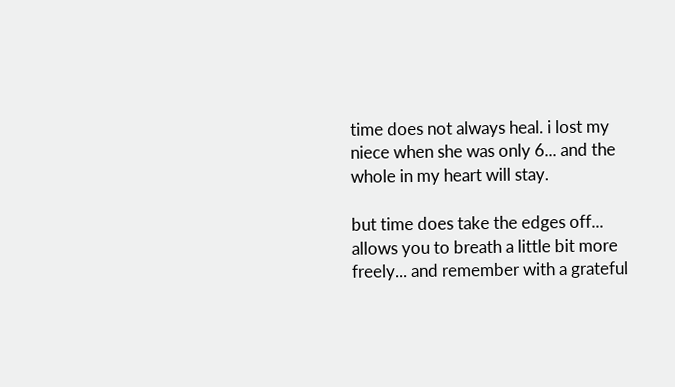time does not always heal. i lost my niece when she was only 6... and the whole in my heart will stay.

but time does take the edges off... allows you to breath a little bit more freely... and remember with a grateful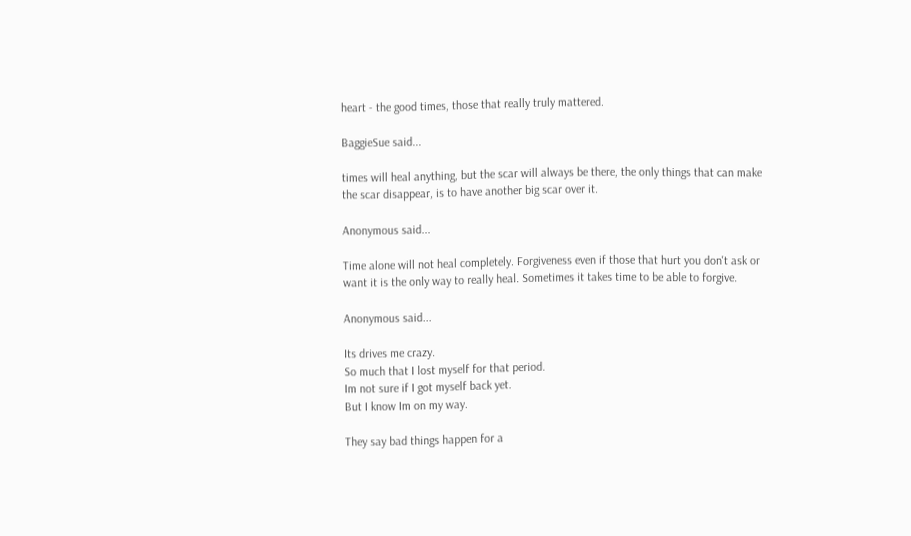heart - the good times, those that really truly mattered.

BaggieSue said...

times will heal anything, but the scar will always be there, the only things that can make the scar disappear, is to have another big scar over it.

Anonymous said...

Time alone will not heal completely. Forgiveness even if those that hurt you don't ask or want it is the only way to really heal. Sometimes it takes time to be able to forgive.

Anonymous said...

Its drives me crazy.
So much that I lost myself for that period.
Im not sure if I got myself back yet.
But I know Im on my way.

They say bad things happen for a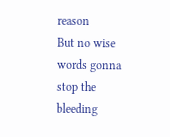reason
But no wise words gonna stop the bleeding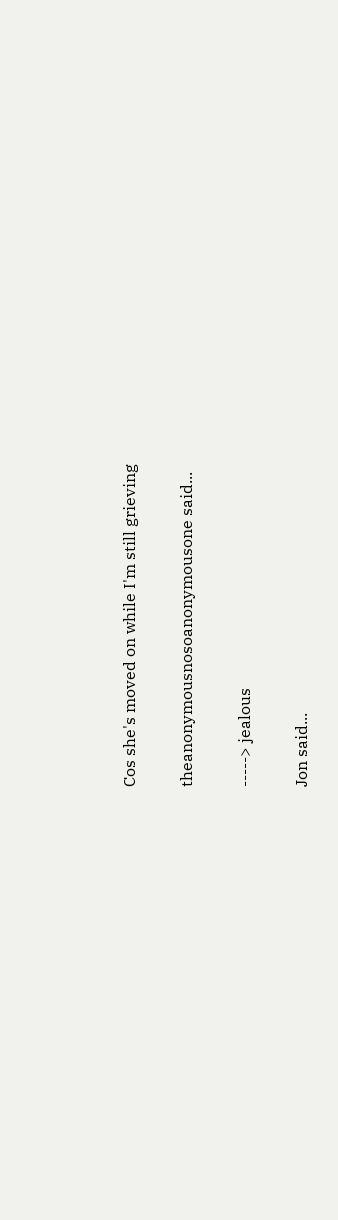Cos she's moved on while I'm still grieving

theanonymousnosoanonymousone said...

-----> jealous

Jon said...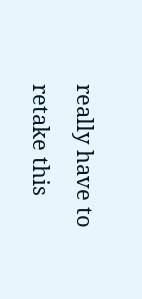really have to retake this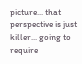picture... that perspective is just killer... going to require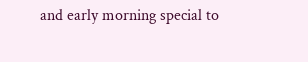and early morning special to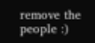remove the people :)